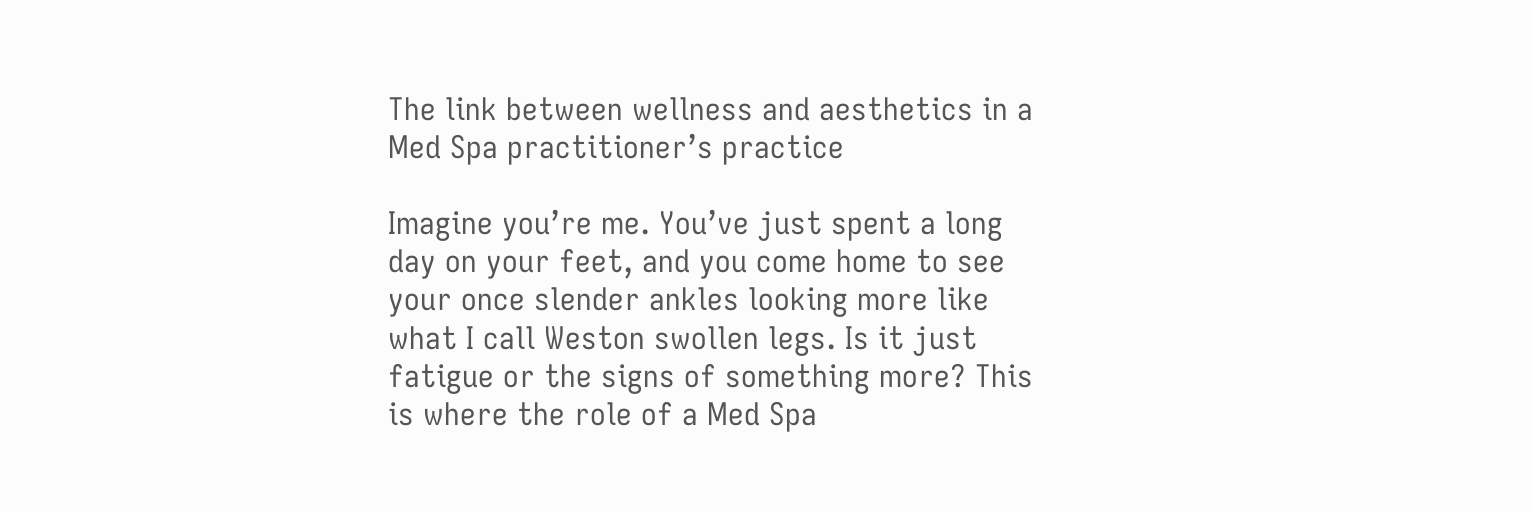The link between wellness and aesthetics in a Med Spa practitioner’s practice

Imagine you’re me. You’ve just spent a long day on your feet, and you come home to see your once slender ankles looking more like what I call Weston swollen legs. Is it just fatigue or the signs of something more? This is where the role of a Med Spa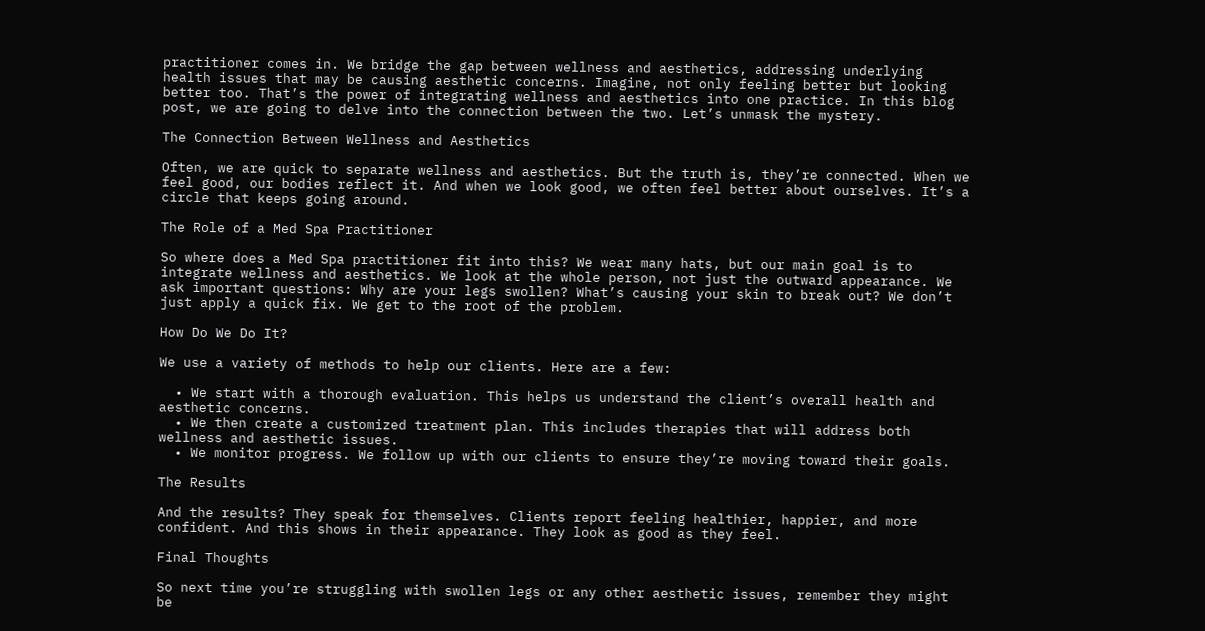practitioner comes in. We bridge the gap between wellness and aesthetics, addressing underlying health issues that may be causing aesthetic concerns. Imagine, not only feeling better but looking better too. That’s the power of integrating wellness and aesthetics into one practice. In this blog post, we are going to delve into the connection between the two. Let’s unmask the mystery.

The Connection Between Wellness and Aesthetics

Often, we are quick to separate wellness and aesthetics. But the truth is, they’re connected. When we feel good, our bodies reflect it. And when we look good, we often feel better about ourselves. It’s a circle that keeps going around.

The Role of a Med Spa Practitioner

So where does a Med Spa practitioner fit into this? We wear many hats, but our main goal is to integrate wellness and aesthetics. We look at the whole person, not just the outward appearance. We ask important questions: Why are your legs swollen? What’s causing your skin to break out? We don’t just apply a quick fix. We get to the root of the problem.

How Do We Do It?

We use a variety of methods to help our clients. Here are a few:

  • We start with a thorough evaluation. This helps us understand the client’s overall health and aesthetic concerns.
  • We then create a customized treatment plan. This includes therapies that will address both wellness and aesthetic issues.
  • We monitor progress. We follow up with our clients to ensure they’re moving toward their goals.

The Results

And the results? They speak for themselves. Clients report feeling healthier, happier, and more confident. And this shows in their appearance. They look as good as they feel.

Final Thoughts

So next time you’re struggling with swollen legs or any other aesthetic issues, remember they might be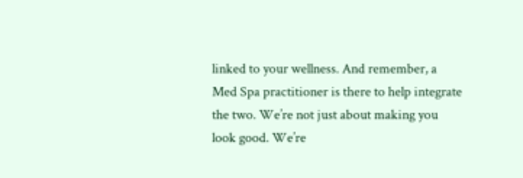linked to your wellness. And remember, a Med Spa practitioner is there to help integrate the two. We’re not just about making you look good. We’re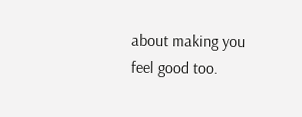about making you feel good too.